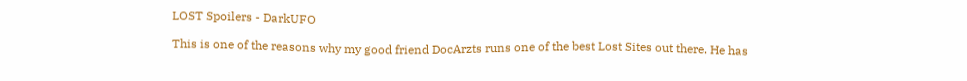LOST Spoilers - DarkUFO

This is one of the reasons why my good friend DocArzts runs one of the best Lost Sites out there. He has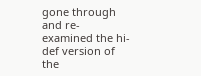gone through and re-examined the hi-def version of the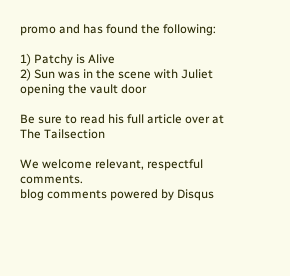promo and has found the following:

1) Patchy is Alive
2) Sun was in the scene with Juliet opening the vault door

Be sure to read his full article over at The Tailsection

We welcome relevant, respectful comments.
blog comments powered by Disqus